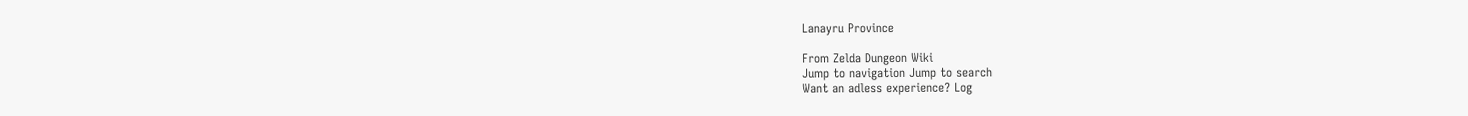Lanayru Province

From Zelda Dungeon Wiki
Jump to navigation Jump to search
Want an adless experience? Log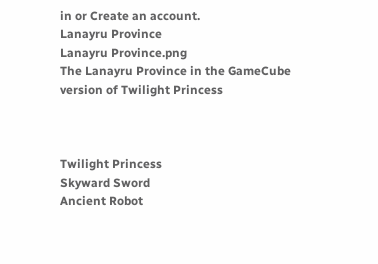in or Create an account.
Lanayru Province
Lanayru Province.png
The Lanayru Province in the GameCube version of Twilight Princess



Twilight Princess
Skyward Sword
Ancient Robot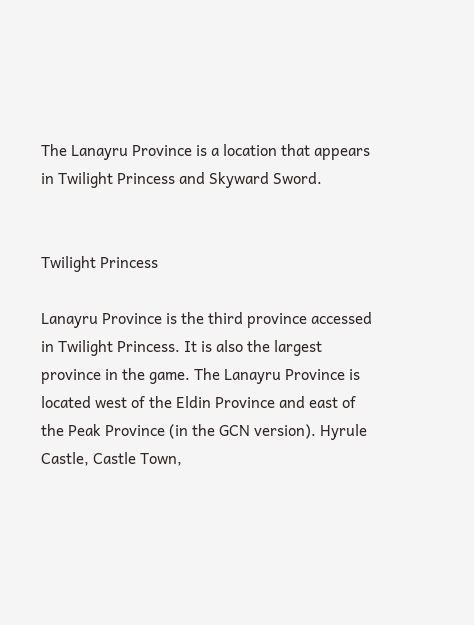The Lanayru Province is a location that appears in Twilight Princess and Skyward Sword.


Twilight Princess

Lanayru Province is the third province accessed in Twilight Princess. It is also the largest province in the game. The Lanayru Province is located west of the Eldin Province and east of the Peak Province (in the GCN version). Hyrule Castle, Castle Town,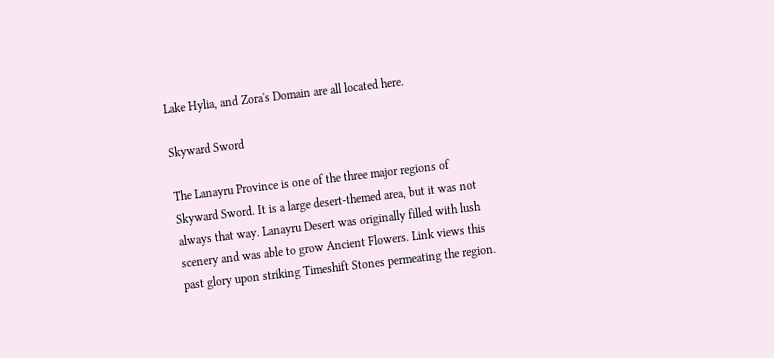Lake Hylia, and Zora's Domain are all located here.

Skyward Sword

The Lanayru Province is one of the three major regions of Skyward Sword. It is a large desert-themed area, but it was not always that way. Lanayru Desert was originally filled with lush scenery and was able to grow Ancient Flowers. Link views this past glory upon striking Timeshift Stones permeating the region.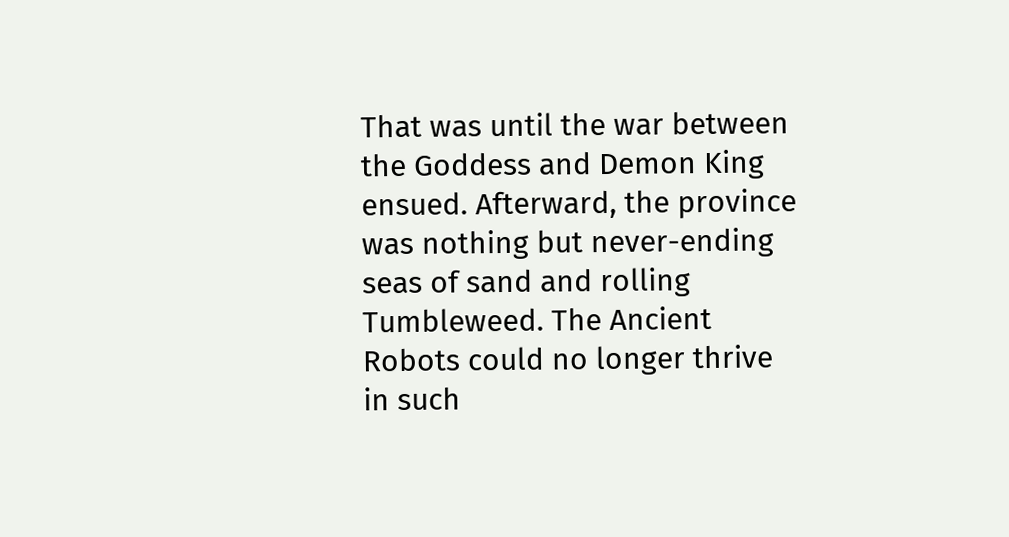That was until the war between the Goddess and Demon King ensued. Afterward, the province was nothing but never-ending seas of sand and rolling Tumbleweed. The Ancient Robots could no longer thrive in such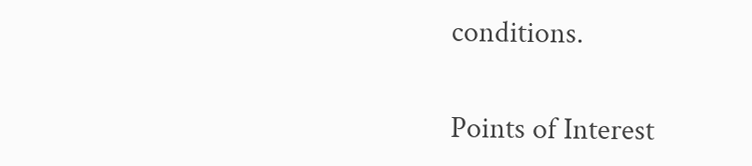conditions.

Points of Interest